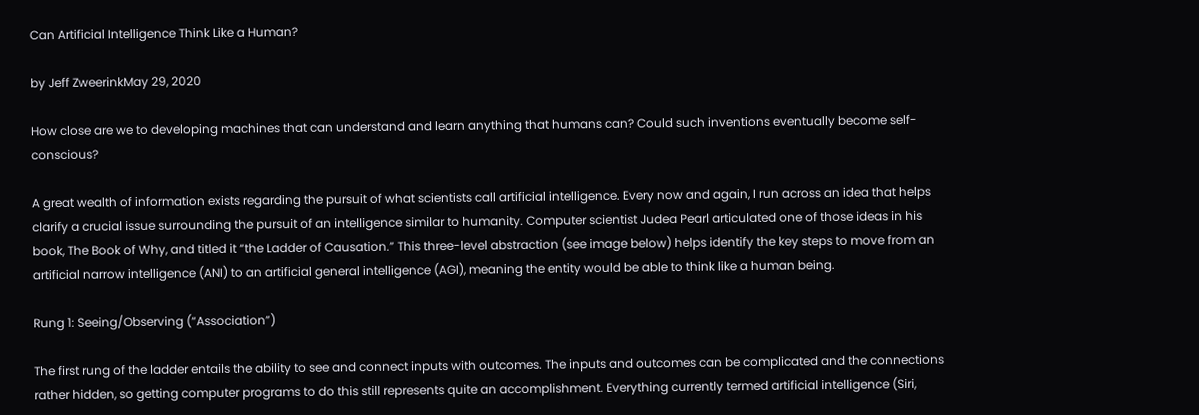Can Artificial Intelligence Think Like a Human?

by Jeff ZweerinkMay 29, 2020

How close are we to developing machines that can understand and learn anything that humans can? Could such inventions eventually become self-conscious?

A great wealth of information exists regarding the pursuit of what scientists call artificial intelligence. Every now and again, I run across an idea that helps clarify a crucial issue surrounding the pursuit of an intelligence similar to humanity. Computer scientist Judea Pearl articulated one of those ideas in his book, The Book of Why, and titled it “the Ladder of Causation.” This three-level abstraction (see image below) helps identify the key steps to move from an artificial narrow intelligence (ANI) to an artificial general intelligence (AGI), meaning the entity would be able to think like a human being.

Rung 1: Seeing/Observing (“Association”)

The first rung of the ladder entails the ability to see and connect inputs with outcomes. The inputs and outcomes can be complicated and the connections rather hidden, so getting computer programs to do this still represents quite an accomplishment. Everything currently termed artificial intelligence (Siri,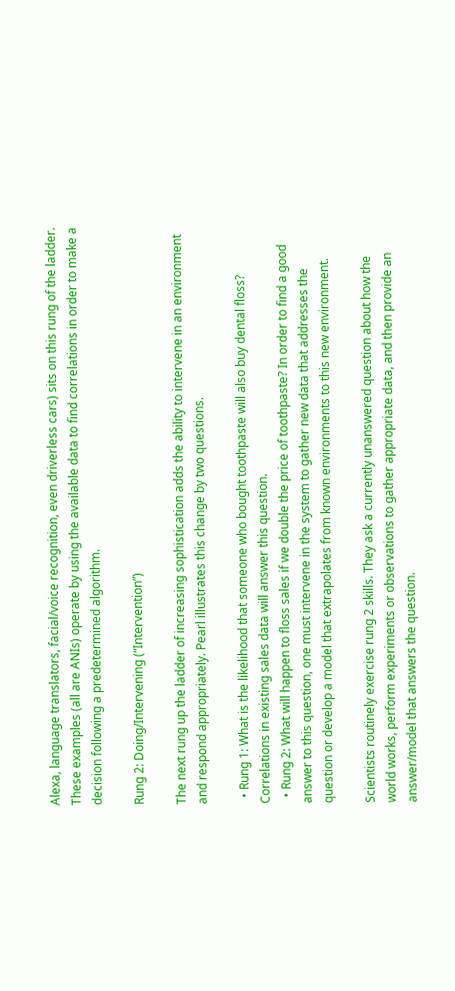Alexa, language translators, facial/voice recognition, even driverless cars) sits on this rung of the ladder. These examples (all are ANIs) operate by using the available data to find correlations in order to make a decision following a predetermined algorithm.

Rung 2: Doing/Intervening (“Intervention”)

The next rung up the ladder of increasing sophistication adds the ability to intervene in an environment and respond appropriately. Pearl illustrates this change by two questions.

  • Rung 1: What is the likelihood that someone who bought toothpaste will also buy dental floss? Correlations in existing sales data will answer this question.
  • Rung 2: What will happen to floss sales if we double the price of toothpaste? In order to find a good answer to this question, one must intervene in the system to gather new data that addresses the question or develop a model that extrapolates from known environments to this new environment.

Scientists routinely exercise rung 2 skills. They ask a currently unanswered question about how the world works, perform experiments or observations to gather appropriate data, and then provide an answer/model that answers the question.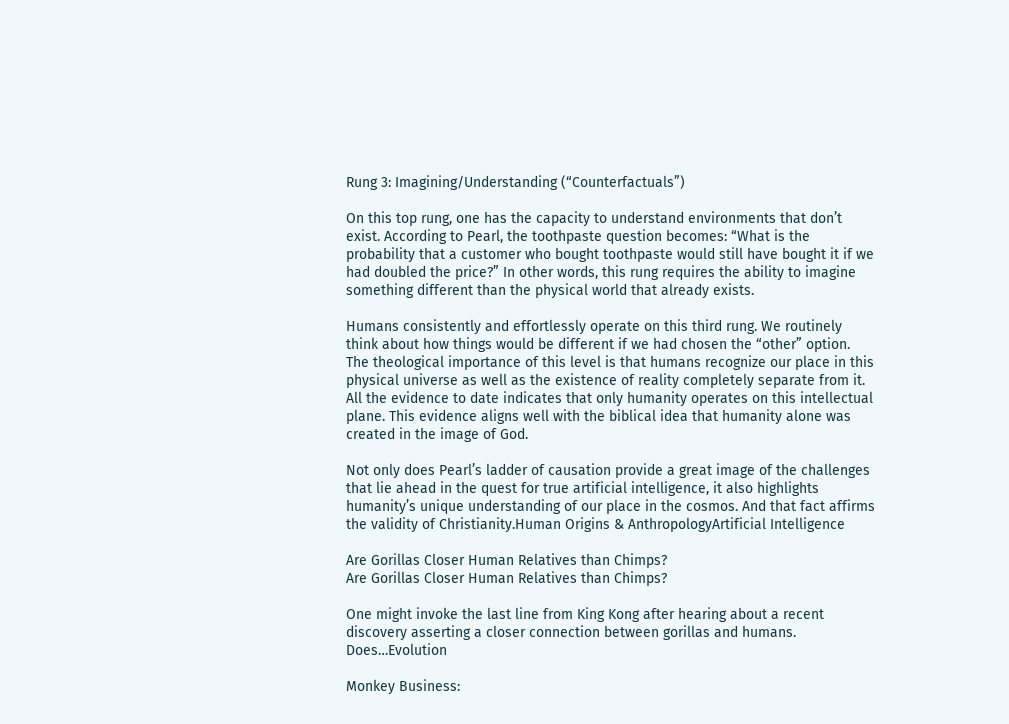Rung 3: Imagining/Understanding (“Counterfactuals”)

On this top rung, one has the capacity to understand environments that don’t exist. According to Pearl, the toothpaste question becomes: “What is the probability that a customer who bought toothpaste would still have bought it if we had doubled the price?” In other words, this rung requires the ability to imagine something different than the physical world that already exists.

Humans consistently and effortlessly operate on this third rung. We routinely think about how things would be different if we had chosen the “other” option. The theological importance of this level is that humans recognize our place in this physical universe as well as the existence of reality completely separate from it. All the evidence to date indicates that only humanity operates on this intellectual plane. This evidence aligns well with the biblical idea that humanity alone was created in the image of God.

Not only does Pearl’s ladder of causation provide a great image of the challenges that lie ahead in the quest for true artificial intelligence, it also highlights humanity’s unique understanding of our place in the cosmos. And that fact affirms the validity of Christianity.Human Origins & AnthropologyArtificial Intelligence

Are Gorillas Closer Human Relatives than Chimps?
Are Gorillas Closer Human Relatives than Chimps?

One might invoke the last line from King Kong after hearing about a recent discovery asserting a closer connection between gorillas and humans. Does…Evolution

Monkey Business: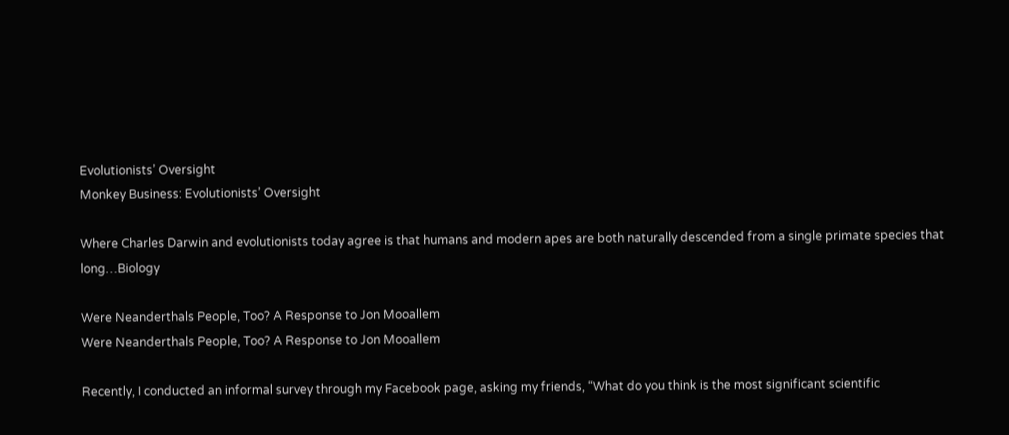Evolutionists’ Oversight
Monkey Business: Evolutionists’ Oversight

Where Charles Darwin and evolutionists today agree is that humans and modern apes are both naturally descended from a single primate species that long…Biology

Were Neanderthals People, Too? A Response to Jon Mooallem
Were Neanderthals People, Too? A Response to Jon Mooallem

Recently, I conducted an informal survey through my Facebook page, asking my friends, “What do you think is the most significant scientific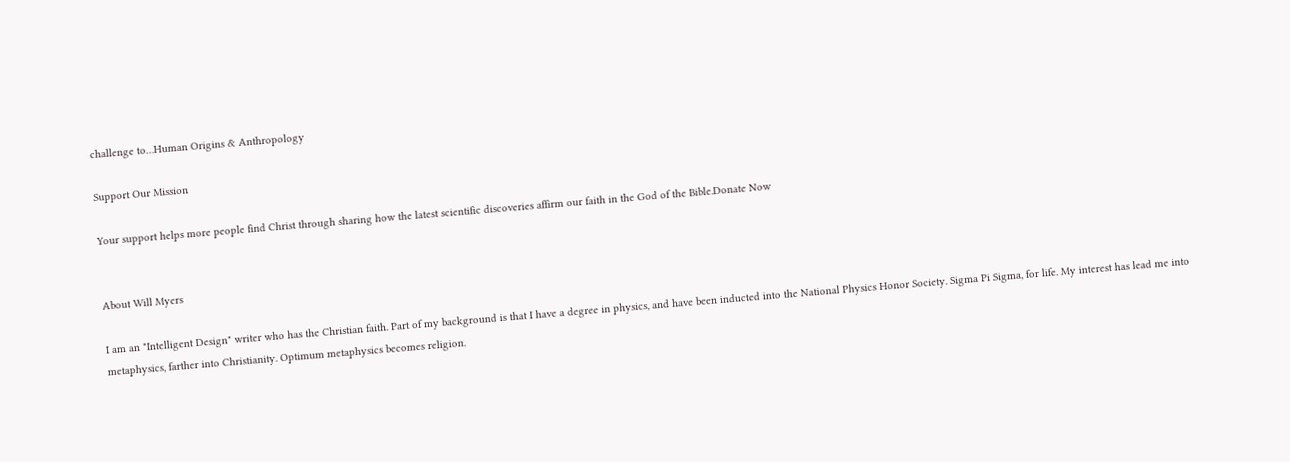challenge to…Human Origins & Anthropology

Support Our Mission

Your support helps more people find Christ through sharing how the latest scientific discoveries affirm our faith in the God of the Bible.Donate Now


About Will Myers

I am an "Intelligent Design" writer who has the Christian faith. Part of my background is that I have a degree in physics, and have been inducted into the National Physics Honor Society. Sigma Pi Sigma, for life. My interest has lead me into metaphysics, farther into Christianity. Optimum metaphysics becomes religion.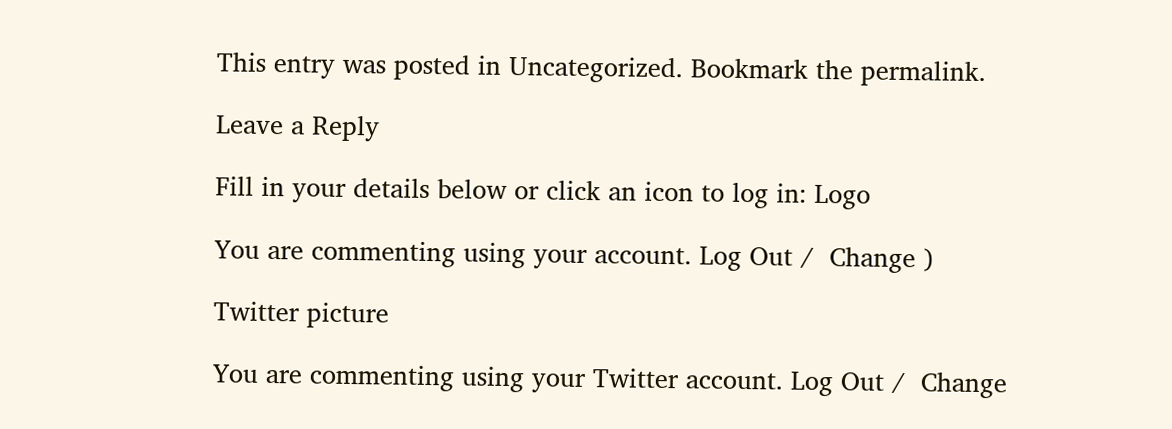This entry was posted in Uncategorized. Bookmark the permalink.

Leave a Reply

Fill in your details below or click an icon to log in: Logo

You are commenting using your account. Log Out /  Change )

Twitter picture

You are commenting using your Twitter account. Log Out /  Change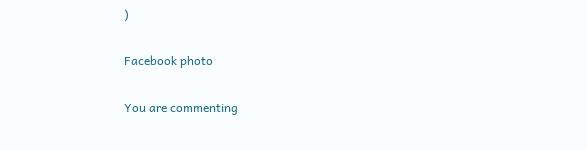)

Facebook photo

You are commenting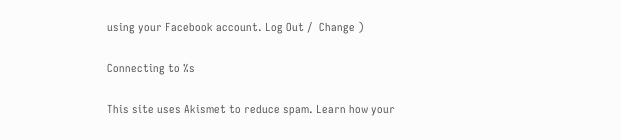using your Facebook account. Log Out /  Change )

Connecting to %s

This site uses Akismet to reduce spam. Learn how your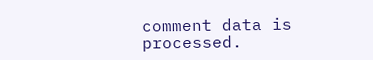comment data is processed.